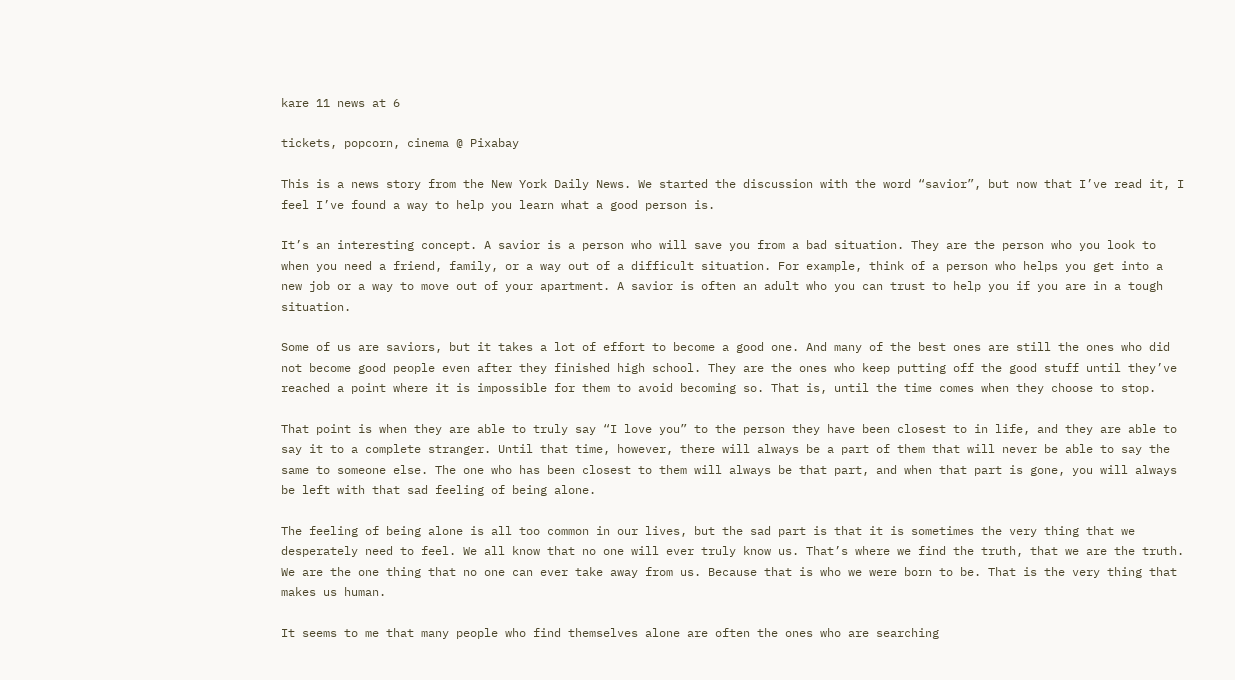kare 11 news at 6

tickets, popcorn, cinema @ Pixabay

This is a news story from the New York Daily News. We started the discussion with the word “savior”, but now that I’ve read it, I feel I’ve found a way to help you learn what a good person is.

It’s an interesting concept. A savior is a person who will save you from a bad situation. They are the person who you look to when you need a friend, family, or a way out of a difficult situation. For example, think of a person who helps you get into a new job or a way to move out of your apartment. A savior is often an adult who you can trust to help you if you are in a tough situation.

Some of us are saviors, but it takes a lot of effort to become a good one. And many of the best ones are still the ones who did not become good people even after they finished high school. They are the ones who keep putting off the good stuff until they’ve reached a point where it is impossible for them to avoid becoming so. That is, until the time comes when they choose to stop.

That point is when they are able to truly say “I love you” to the person they have been closest to in life, and they are able to say it to a complete stranger. Until that time, however, there will always be a part of them that will never be able to say the same to someone else. The one who has been closest to them will always be that part, and when that part is gone, you will always be left with that sad feeling of being alone.

The feeling of being alone is all too common in our lives, but the sad part is that it is sometimes the very thing that we desperately need to feel. We all know that no one will ever truly know us. That’s where we find the truth, that we are the truth. We are the one thing that no one can ever take away from us. Because that is who we were born to be. That is the very thing that makes us human.

It seems to me that many people who find themselves alone are often the ones who are searching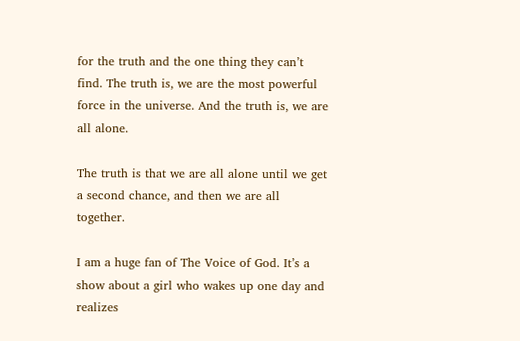for the truth and the one thing they can’t find. The truth is, we are the most powerful force in the universe. And the truth is, we are all alone.

The truth is that we are all alone until we get a second chance, and then we are all together.

I am a huge fan of The Voice of God. It’s a show about a girl who wakes up one day and realizes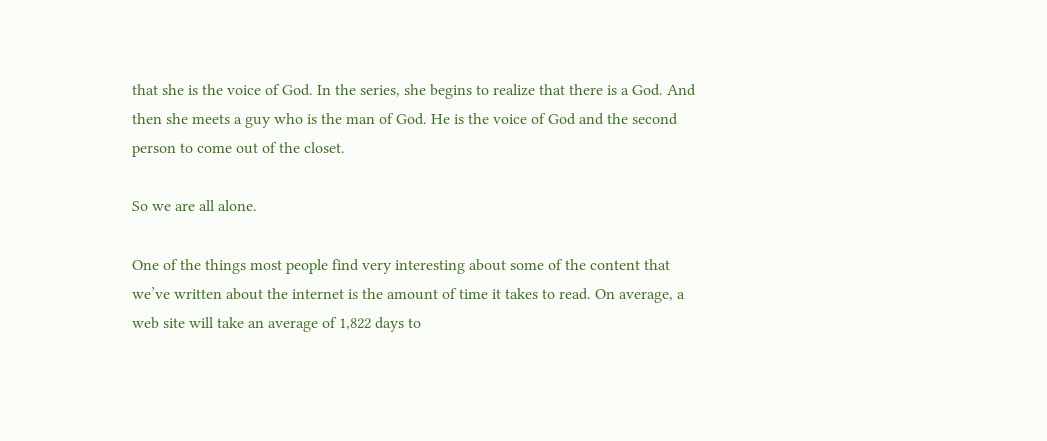that she is the voice of God. In the series, she begins to realize that there is a God. And then she meets a guy who is the man of God. He is the voice of God and the second person to come out of the closet.

So we are all alone.

One of the things most people find very interesting about some of the content that we’ve written about the internet is the amount of time it takes to read. On average, a web site will take an average of 1,822 days to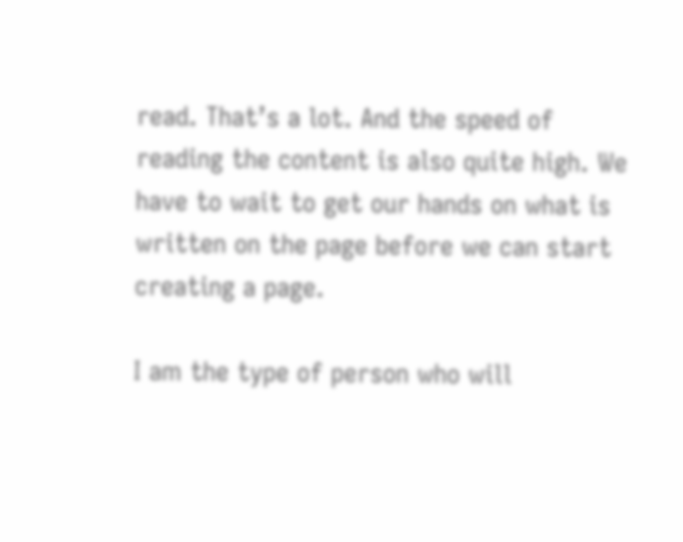read. That’s a lot. And the speed of reading the content is also quite high. We have to wait to get our hands on what is written on the page before we can start creating a page.

I am the type of person who will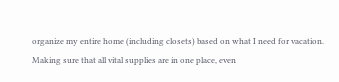organize my entire home (including closets) based on what I need for vacation. Making sure that all vital supplies are in one place, even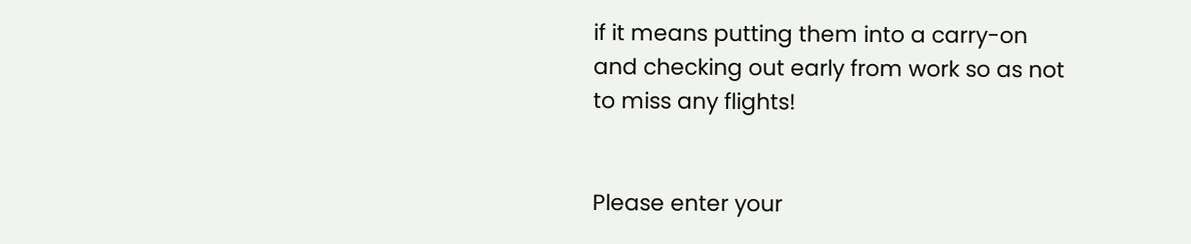if it means putting them into a carry-on and checking out early from work so as not to miss any flights!


Please enter your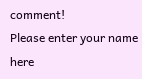comment!
Please enter your name here